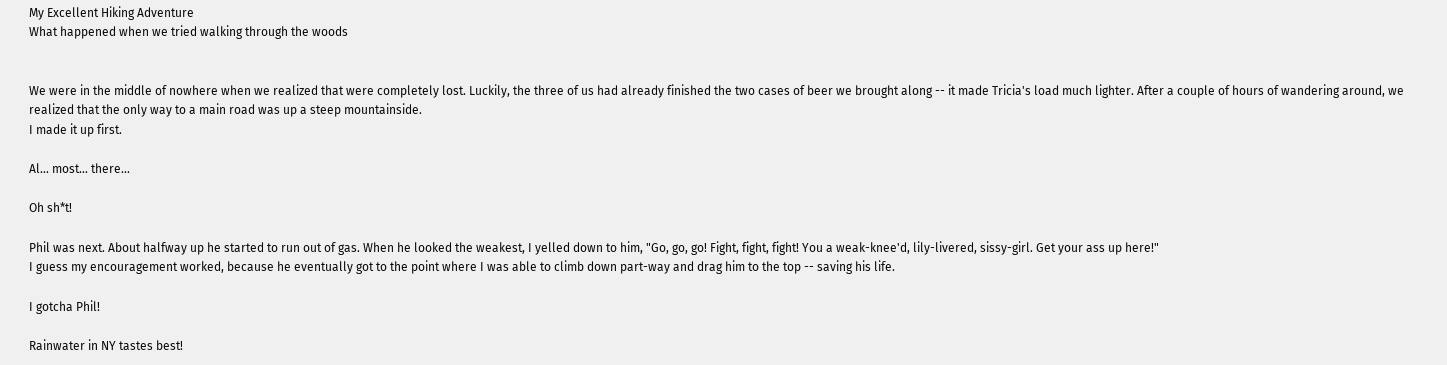My Excellent Hiking Adventure
What happened when we tried walking through the woods


We were in the middle of nowhere when we realized that were completely lost. Luckily, the three of us had already finished the two cases of beer we brought along -- it made Tricia's load much lighter. After a couple of hours of wandering around, we realized that the only way to a main road was up a steep mountainside.
I made it up first.

Al... most... there...

Oh sh*t!

Phil was next. About halfway up he started to run out of gas. When he looked the weakest, I yelled down to him, "Go, go, go! Fight, fight, fight! You a weak-knee'd, lily-livered, sissy-girl. Get your ass up here!"
I guess my encouragement worked, because he eventually got to the point where I was able to climb down part-way and drag him to the top -- saving his life.

I gotcha Phil!

Rainwater in NY tastes best!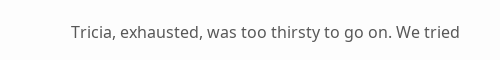Tricia, exhausted, was too thirsty to go on. We tried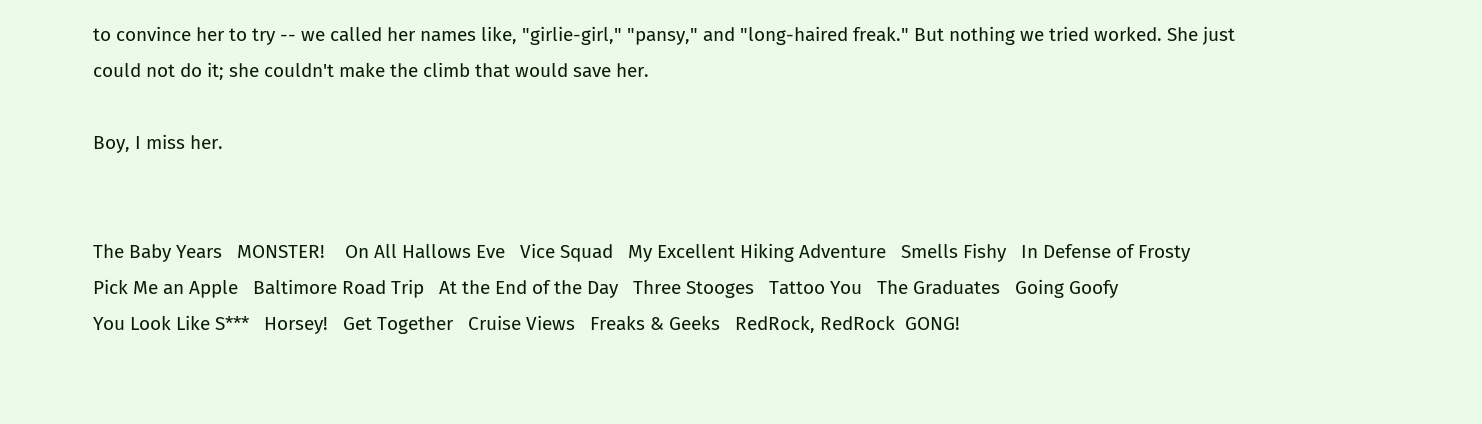to convince her to try -- we called her names like, "girlie-girl," "pansy," and "long-haired freak." But nothing we tried worked. She just could not do it; she couldn't make the climb that would save her.

Boy, I miss her.


The Baby Years   MONSTER!    On All Hallows Eve   Vice Squad   My Excellent Hiking Adventure   Smells Fishy   In Defense of Frosty
Pick Me an Apple   Baltimore Road Trip   At the End of the Day   Three Stooges   Tattoo You   The Graduates   Going Goofy
You Look Like S***   Horsey!   Get Together   Cruise Views   Freaks & Geeks   RedRock, RedRock  GONG!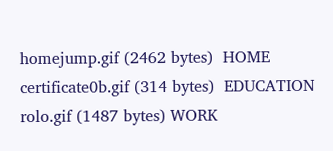homejump.gif (2462 bytes)  HOME   certificate0b.gif (314 bytes)  EDUCATION rolo.gif (1487 bytes) WORK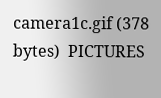camera1c.gif (378 bytes)  PICTURES